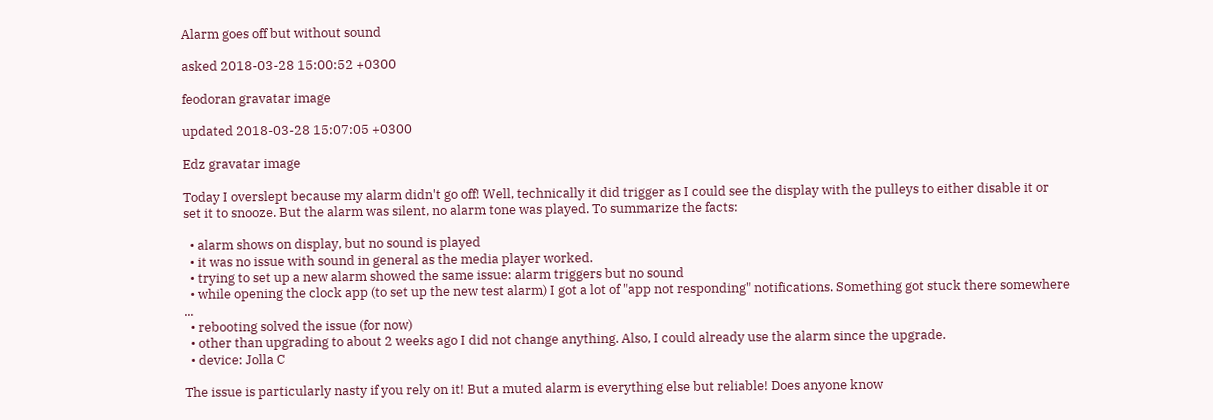Alarm goes off but without sound

asked 2018-03-28 15:00:52 +0300

feodoran gravatar image

updated 2018-03-28 15:07:05 +0300

Edz gravatar image

Today I overslept because my alarm didn't go off! Well, technically it did trigger as I could see the display with the pulleys to either disable it or set it to snooze. But the alarm was silent, no alarm tone was played. To summarize the facts:

  • alarm shows on display, but no sound is played
  • it was no issue with sound in general as the media player worked.
  • trying to set up a new alarm showed the same issue: alarm triggers but no sound
  • while opening the clock app (to set up the new test alarm) I got a lot of "app not responding" notifications. Something got stuck there somewhere ...
  • rebooting solved the issue (for now)
  • other than upgrading to about 2 weeks ago I did not change anything. Also, I could already use the alarm since the upgrade.
  • device: Jolla C

The issue is particularly nasty if you rely on it! But a muted alarm is everything else but reliable! Does anyone know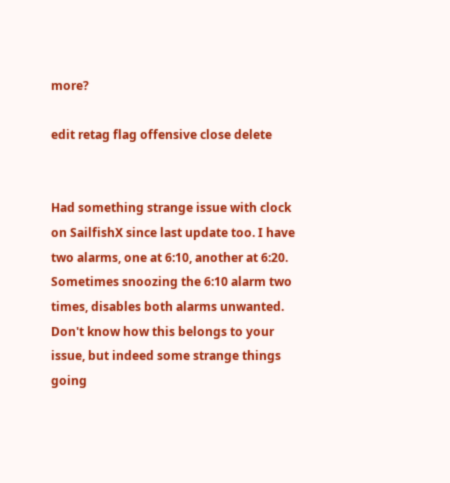more?

edit retag flag offensive close delete


Had something strange issue with clock on SailfishX since last update too. I have two alarms, one at 6:10, another at 6:20. Sometimes snoozing the 6:10 alarm two times, disables both alarms unwanted. Don't know how this belongs to your issue, but indeed some strange things going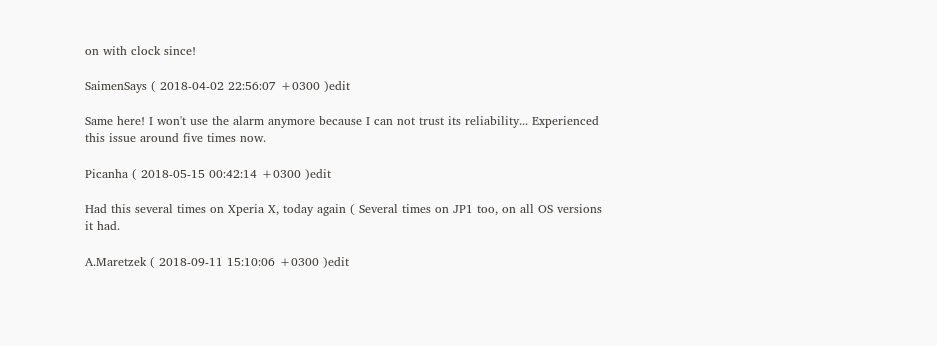on with clock since!

SaimenSays ( 2018-04-02 22:56:07 +0300 )edit

Same here! I won't use the alarm anymore because I can not trust its reliability... Experienced this issue around five times now.

Picanha ( 2018-05-15 00:42:14 +0300 )edit

Had this several times on Xperia X, today again ( Several times on JP1 too, on all OS versions it had.

A.Maretzek ( 2018-09-11 15:10:06 +0300 )edit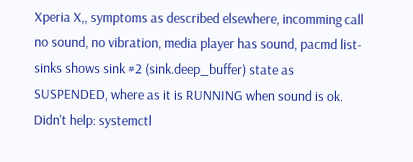Xperia X,, symptoms as described elsewhere, incomming call no sound, no vibration, media player has sound, pacmd list-sinks shows sink #2 (sink.deep_buffer) state as SUSPENDED, where as it is RUNNING when sound is ok. Didn't help: systemctl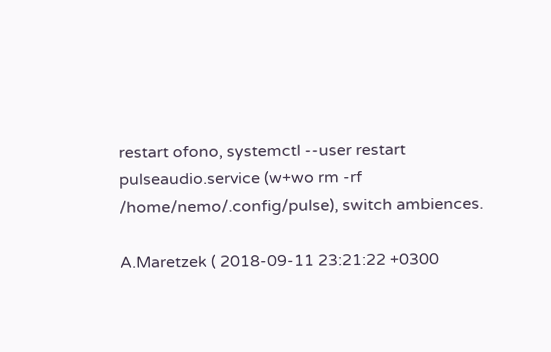restart ofono, systemctl --user restart pulseaudio.service (w+wo rm -rf /home/nemo/.config/pulse), switch ambiences.

A.Maretzek ( 2018-09-11 23:21:22 +0300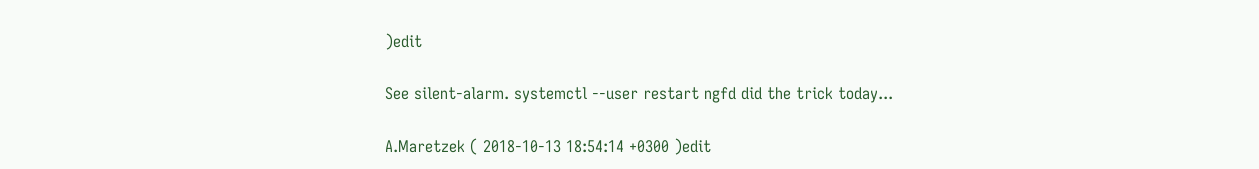)edit

See silent-alarm. systemctl --user restart ngfd did the trick today...

A.Maretzek ( 2018-10-13 18:54:14 +0300 )edit